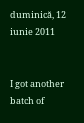duminică, 12 iunie 2011


I got another batch of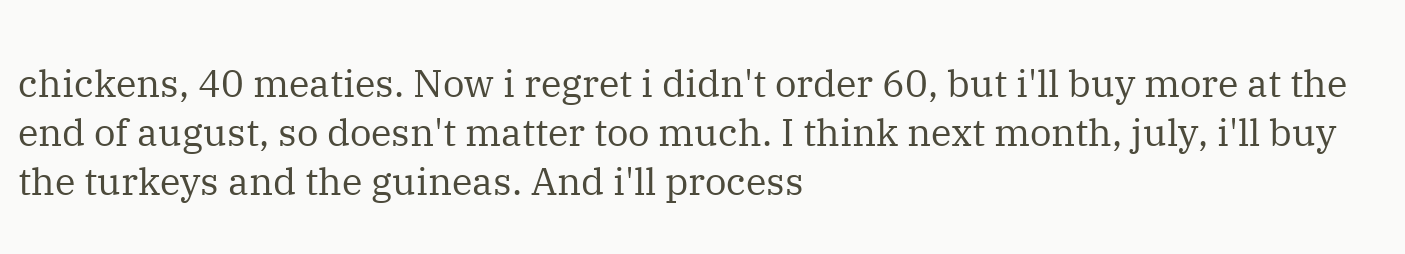chickens, 40 meaties. Now i regret i didn't order 60, but i'll buy more at the end of august, so doesn't matter too much. I think next month, july, i'll buy the turkeys and the guineas. And i'll process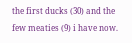the first ducks (30) and the few meaties (9) i have now.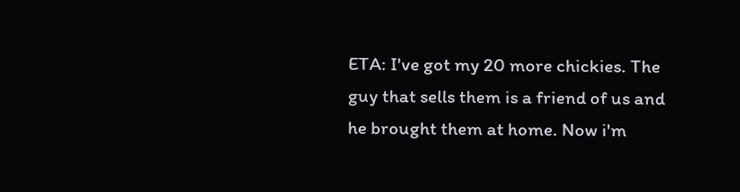ETA: I've got my 20 more chickies. The guy that sells them is a friend of us and he brought them at home. Now i'm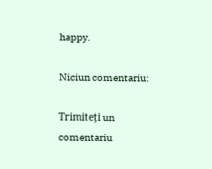happy.

Niciun comentariu:

Trimiteți un comentariu